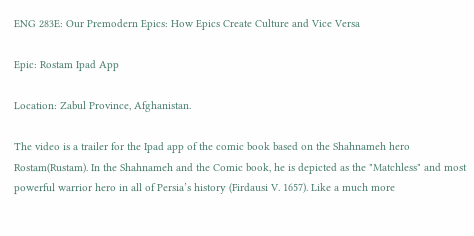ENG 283E: Our Premodern Epics: How Epics Create Culture and Vice Versa

Epic: Rostam Ipad App

Location: Zabul Province, Afghanistan.

The video is a trailer for the Ipad app of the comic book based on the Shahnameh hero Rostam(Rustam). In the Shahnameh and the Comic book, he is depicted as the "Matchless" and most powerful warrior hero in all of Persia’s history (Firdausi V. 1657). Like a much more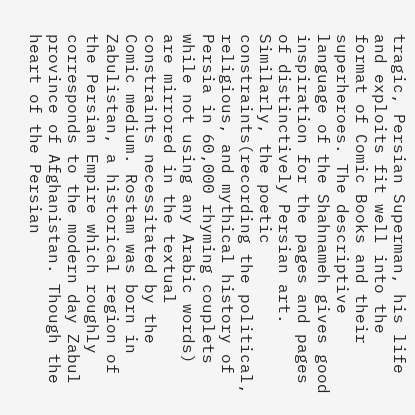tragic, Persian Superman, his life and exploits fit well into the format of Comic Books and their superheroes. The descriptive language of the Shahnameh gives good inspiration for the pages and pages of distinctively Persian art. Similarly, the poetic constraints(recording the political, religious, and mythical history of Persia in 60,000 rhyming couplets while not using any Arabic words) are mirrored in the textual constraints necessitated by the Comic medium. Rostam was born in Zabulistan, a historical region of the Persian Empire which roughly corresponds to the modern day Zabul province of Afghanistan. Though the heart of the Persian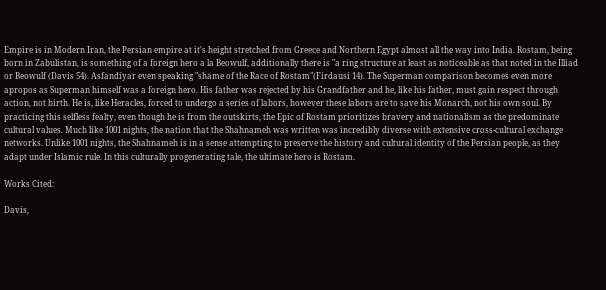Empire is in Modern Iran, the Persian empire at it's height stretched from Greece and Northern Egypt almost all the way into India. Rostam, being born in Zabulistan, is something of a foreign hero a la Beowulf, additionally there is "a ring structure at least as noticeable as that noted in the Illiad or Beowulf (Davis 54). Asfandiyar even speaking "shame of the Race of Rostam"(Firdausi 14). The Superman comparison becomes even more apropos as Superman himself was a foreign hero. His father was rejected by his Grandfather and he, like his father, must gain respect through action, not birth. He is, like Heracles, forced to undergo a series of labors, however these labors are to save his Monarch, not his own soul. By practicing this selfless fealty, even though he is from the outskirts, the Epic of Rostam prioritizes bravery and nationalism as the predominate cultural values. Much like 1001 nights, the nation that the Shahnameh was written was incredibly diverse with extensive cross-cultural exchange networks. Unlike 1001 nights, the Shahnameh is in a sense attempting to preserve the history and cultural identity of the Persian people, as they adapt under Islamic rule. In this culturally progenerating tale, the ultimate hero is Rostam.

Works Cited:

Davis,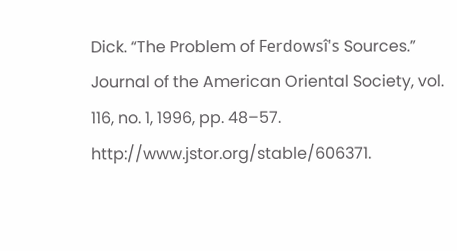Dick. “The Problem of Ferdowsî's Sources.” Journal of the American Oriental Society, vol. 116, no. 1, 1996, pp. 48–57. http://www.jstor.org/stable/606371.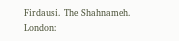Firdausi. The Shahnameh. London: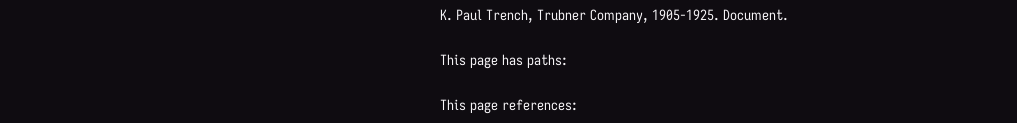K. Paul Trench, Trubner Company, 1905-1925. Document.

This page has paths:

This page references: